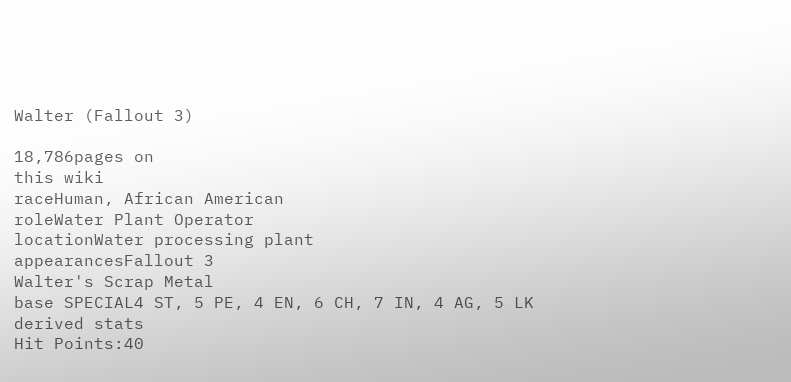Walter (Fallout 3)

18,786pages on
this wiki
raceHuman, African American
roleWater Plant Operator
locationWater processing plant
appearancesFallout 3
Walter's Scrap Metal
base SPECIAL4 ST, 5 PE, 4 EN, 6 CH, 7 IN, 4 AG, 5 LK
derived stats
Hit Points:40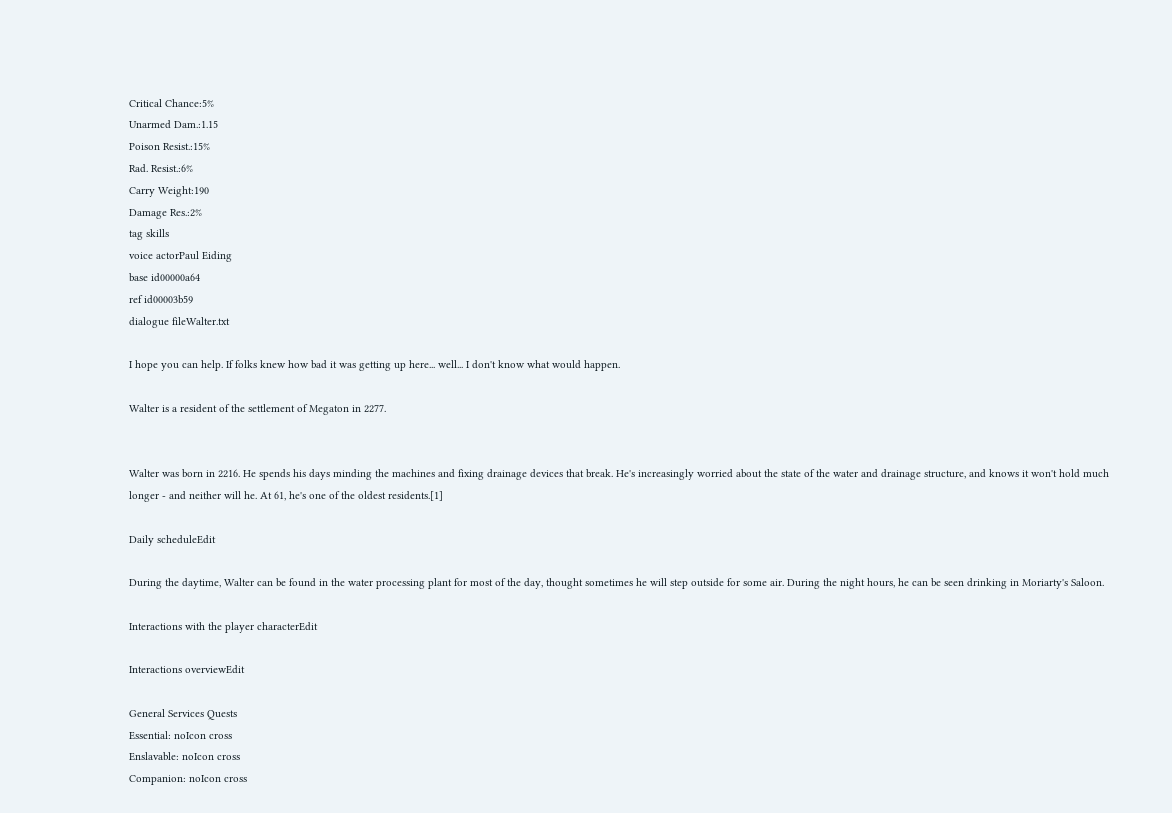Critical Chance:5%
Unarmed Dam.:1.15
Poison Resist.:15%
Rad. Resist.:6%
Carry Weight:190
Damage Res.:2%
tag skills
voice actorPaul Eiding
base id00000a64
ref id00003b59
dialogue fileWalter.txt

I hope you can help. If folks knew how bad it was getting up here... well... I don't know what would happen.

Walter is a resident of the settlement of Megaton in 2277.


Walter was born in 2216. He spends his days minding the machines and fixing drainage devices that break. He's increasingly worried about the state of the water and drainage structure, and knows it won't hold much longer - and neither will he. At 61, he's one of the oldest residents.[1]

Daily scheduleEdit

During the daytime, Walter can be found in the water processing plant for most of the day, thought sometimes he will step outside for some air. During the night hours, he can be seen drinking in Moriarty's Saloon.

Interactions with the player characterEdit

Interactions overviewEdit

General Services Quests
Essential: noIcon cross
Enslavable: noIcon cross
Companion: noIcon cross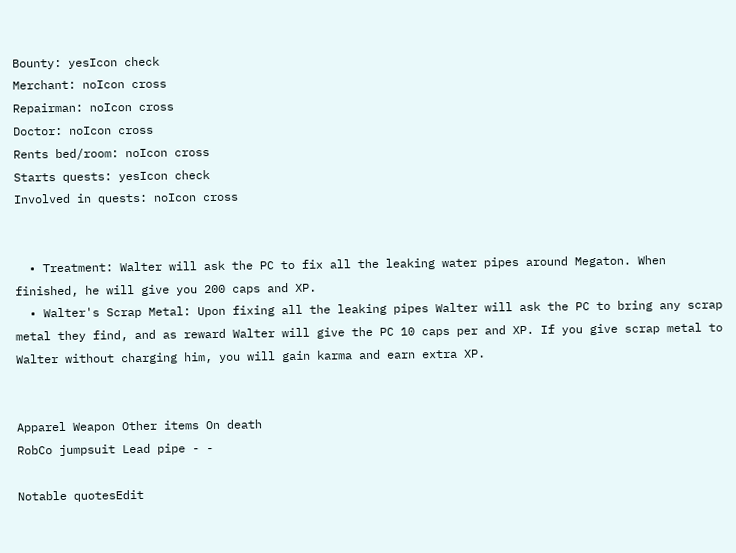Bounty: yesIcon check
Merchant: noIcon cross
Repairman: noIcon cross
Doctor: noIcon cross
Rents bed/room: noIcon cross
Starts quests: yesIcon check
Involved in quests: noIcon cross


  • Treatment: Walter will ask the PC to fix all the leaking water pipes around Megaton. When finished, he will give you 200 caps and XP.
  • Walter's Scrap Metal: Upon fixing all the leaking pipes Walter will ask the PC to bring any scrap metal they find, and as reward Walter will give the PC 10 caps per and XP. If you give scrap metal to Walter without charging him, you will gain karma and earn extra XP.


Apparel Weapon Other items On death
RobCo jumpsuit Lead pipe - -

Notable quotesEdit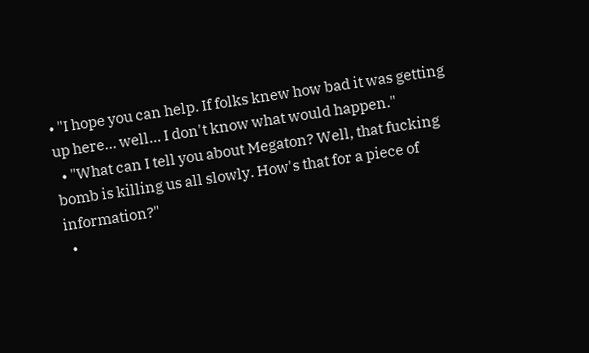• "I hope you can help. If folks knew how bad it was getting up here... well... I don't know what would happen."
  • "What can I tell you about Megaton? Well, that fucking bomb is killing us all slowly. How's that for a piece of information?"
  •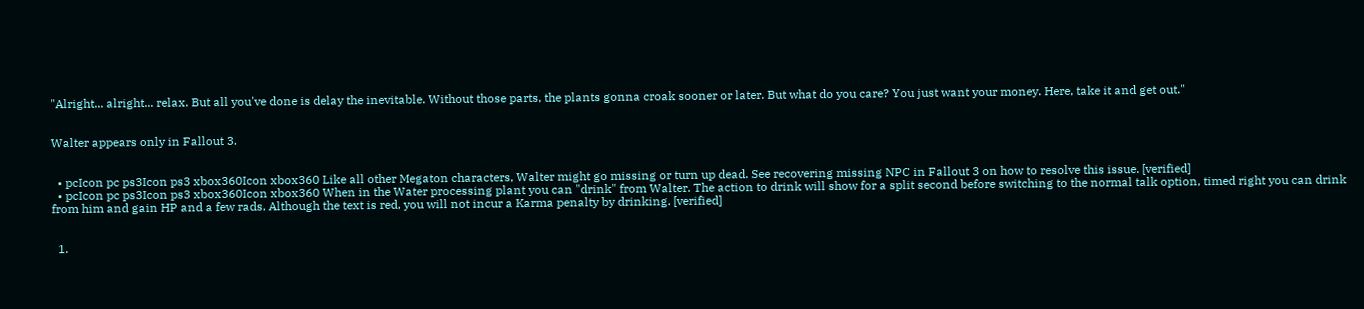"Alright... alright... relax. But all you've done is delay the inevitable. Without those parts, the plants gonna croak sooner or later. But what do you care? You just want your money. Here, take it and get out."


Walter appears only in Fallout 3.


  • pcIcon pc ps3Icon ps3 xbox360Icon xbox360 Like all other Megaton characters, Walter might go missing or turn up dead. See recovering missing NPC in Fallout 3 on how to resolve this issue. [verified]
  • pcIcon pc ps3Icon ps3 xbox360Icon xbox360 When in the Water processing plant you can "drink" from Walter. The action to drink will show for a split second before switching to the normal talk option, timed right you can drink from him and gain HP and a few rads. Although the text is red, you will not incur a Karma penalty by drinking. [verified]


  1.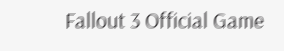Fallout 3 Official Game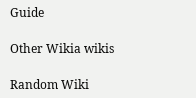Guide

Other Wikia wikis

Random Wiki